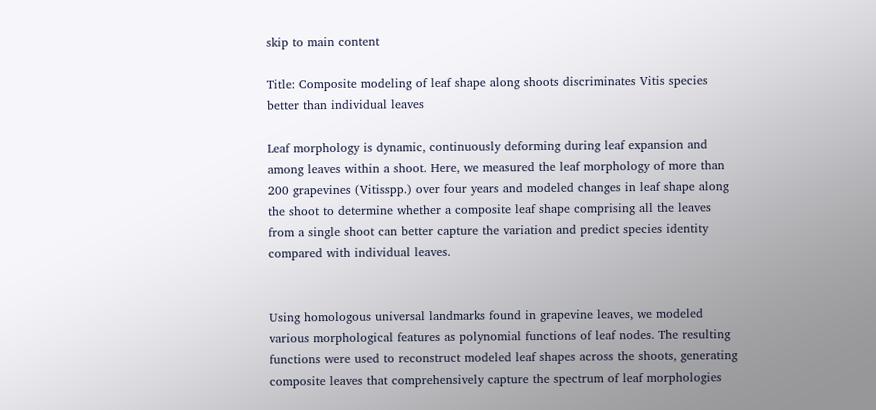skip to main content

Title: Composite modeling of leaf shape along shoots discriminates Vitis species better than individual leaves

Leaf morphology is dynamic, continuously deforming during leaf expansion and among leaves within a shoot. Here, we measured the leaf morphology of more than 200 grapevines (Vitisspp.) over four years and modeled changes in leaf shape along the shoot to determine whether a composite leaf shape comprising all the leaves from a single shoot can better capture the variation and predict species identity compared with individual leaves.


Using homologous universal landmarks found in grapevine leaves, we modeled various morphological features as polynomial functions of leaf nodes. The resulting functions were used to reconstruct modeled leaf shapes across the shoots, generating composite leaves that comprehensively capture the spectrum of leaf morphologies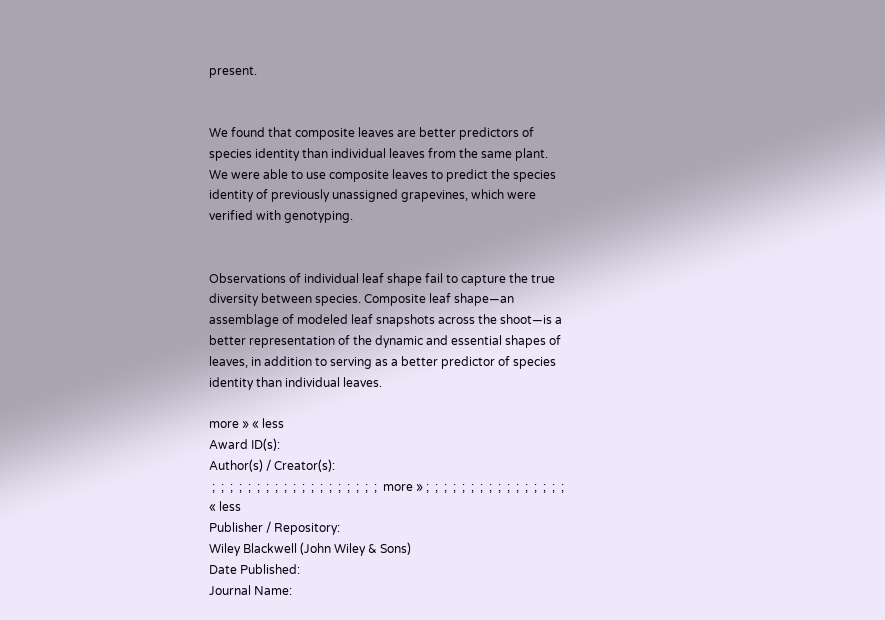present.


We found that composite leaves are better predictors of species identity than individual leaves from the same plant. We were able to use composite leaves to predict the species identity of previously unassigned grapevines, which were verified with genotyping.


Observations of individual leaf shape fail to capture the true diversity between species. Composite leaf shape—an assemblage of modeled leaf snapshots across the shoot—is a better representation of the dynamic and essential shapes of leaves, in addition to serving as a better predictor of species identity than individual leaves.

more » « less
Award ID(s):
Author(s) / Creator(s):
 ;  ;  ;  ;  ;  ;  ;  ;  ;  ;  ;  ;  ;  ;  ;  ;  ;  ;  ;  more » ;  ;  ;  ;  ;  ;  ;  ;  ;  ;  ;  ;  ;  ;  ;  ;   « less
Publisher / Repository:
Wiley Blackwell (John Wiley & Sons)
Date Published:
Journal Name: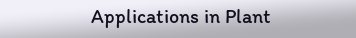Applications in Plant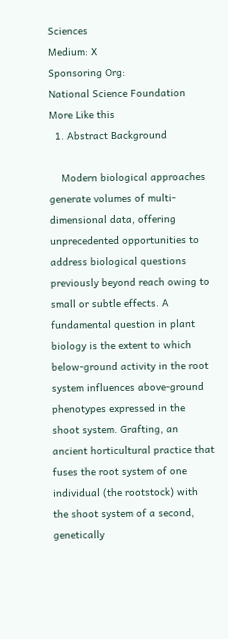Sciences
Medium: X
Sponsoring Org:
National Science Foundation
More Like this
  1. Abstract Background

    Modern biological approaches generate volumes of multi-dimensional data, offering unprecedented opportunities to address biological questions previously beyond reach owing to small or subtle effects. A fundamental question in plant biology is the extent to which below-ground activity in the root system influences above-ground phenotypes expressed in the shoot system. Grafting, an ancient horticultural practice that fuses the root system of one individual (the rootstock) with the shoot system of a second, genetically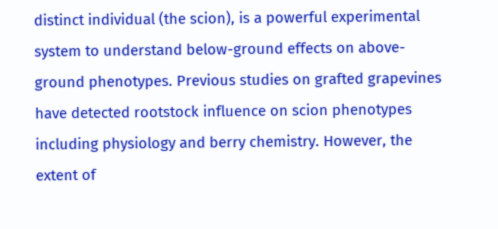distinct individual (the scion), is a powerful experimental system to understand below-ground effects on above-ground phenotypes. Previous studies on grafted grapevines have detected rootstock influence on scion phenotypes including physiology and berry chemistry. However, the extent of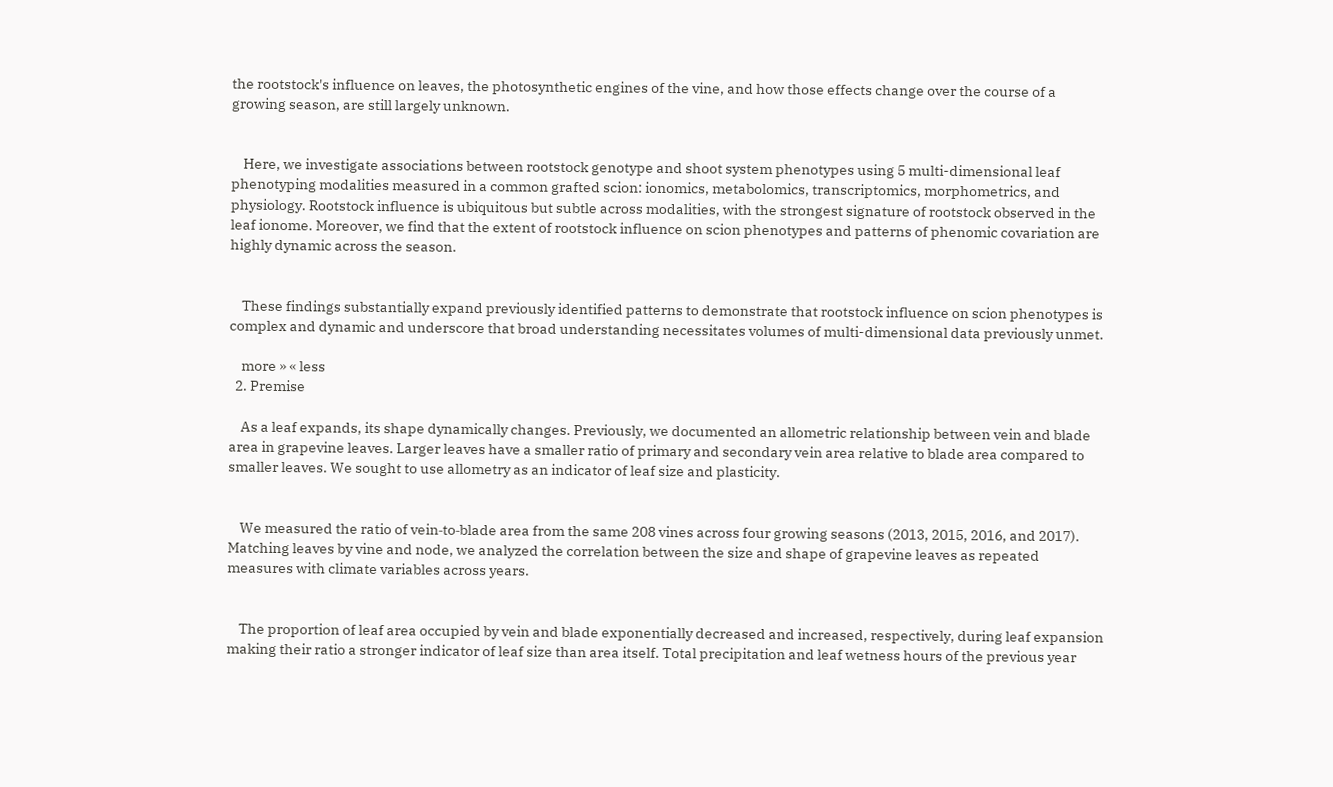the rootstock's influence on leaves, the photosynthetic engines of the vine, and how those effects change over the course of a growing season, are still largely unknown.


    Here, we investigate associations between rootstock genotype and shoot system phenotypes using 5 multi-dimensional leaf phenotyping modalities measured in a common grafted scion: ionomics, metabolomics, transcriptomics, morphometrics, and physiology. Rootstock influence is ubiquitous but subtle across modalities, with the strongest signature of rootstock observed in the leaf ionome. Moreover, we find that the extent of rootstock influence on scion phenotypes and patterns of phenomic covariation are highly dynamic across the season.


    These findings substantially expand previously identified patterns to demonstrate that rootstock influence on scion phenotypes is complex and dynamic and underscore that broad understanding necessitates volumes of multi-dimensional data previously unmet.

    more » « less
  2. Premise

    As a leaf expands, its shape dynamically changes. Previously, we documented an allometric relationship between vein and blade area in grapevine leaves. Larger leaves have a smaller ratio of primary and secondary vein area relative to blade area compared to smaller leaves. We sought to use allometry as an indicator of leaf size and plasticity.


    We measured the ratio of vein‐to‐blade area from the same 208 vines across four growing seasons (2013, 2015, 2016, and 2017). Matching leaves by vine and node, we analyzed the correlation between the size and shape of grapevine leaves as repeated measures with climate variables across years.


    The proportion of leaf area occupied by vein and blade exponentially decreased and increased, respectively, during leaf expansion making their ratio a stronger indicator of leaf size than area itself. Total precipitation and leaf wetness hours of the previous year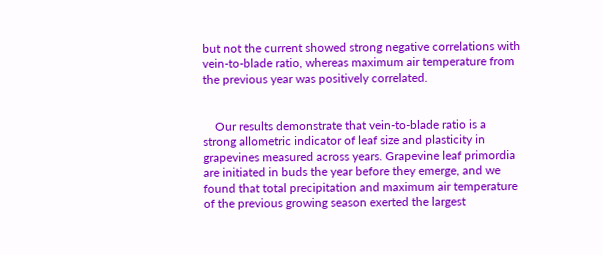but not the current showed strong negative correlations with vein‐to‐blade ratio, whereas maximum air temperature from the previous year was positively correlated.


    Our results demonstrate that vein‐to‐blade ratio is a strong allometric indicator of leaf size and plasticity in grapevines measured across years. Grapevine leaf primordia are initiated in buds the year before they emerge, and we found that total precipitation and maximum air temperature of the previous growing season exerted the largest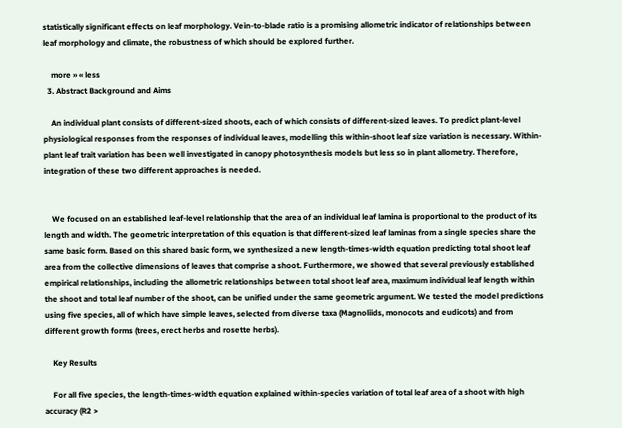statistically significant effects on leaf morphology. Vein‐to‐blade ratio is a promising allometric indicator of relationships between leaf morphology and climate, the robustness of which should be explored further.

    more » « less
  3. Abstract Background and Aims

    An individual plant consists of different-sized shoots, each of which consists of different-sized leaves. To predict plant-level physiological responses from the responses of individual leaves, modelling this within-shoot leaf size variation is necessary. Within-plant leaf trait variation has been well investigated in canopy photosynthesis models but less so in plant allometry. Therefore, integration of these two different approaches is needed.


    We focused on an established leaf-level relationship that the area of an individual leaf lamina is proportional to the product of its length and width. The geometric interpretation of this equation is that different-sized leaf laminas from a single species share the same basic form. Based on this shared basic form, we synthesized a new length-times-width equation predicting total shoot leaf area from the collective dimensions of leaves that comprise a shoot. Furthermore, we showed that several previously established empirical relationships, including the allometric relationships between total shoot leaf area, maximum individual leaf length within the shoot and total leaf number of the shoot, can be unified under the same geometric argument. We tested the model predictions using five species, all of which have simple leaves, selected from diverse taxa (Magnoliids, monocots and eudicots) and from different growth forms (trees, erect herbs and rosette herbs).

    Key Results

    For all five species, the length-times-width equation explained within-species variation of total leaf area of a shoot with high accuracy (R2 >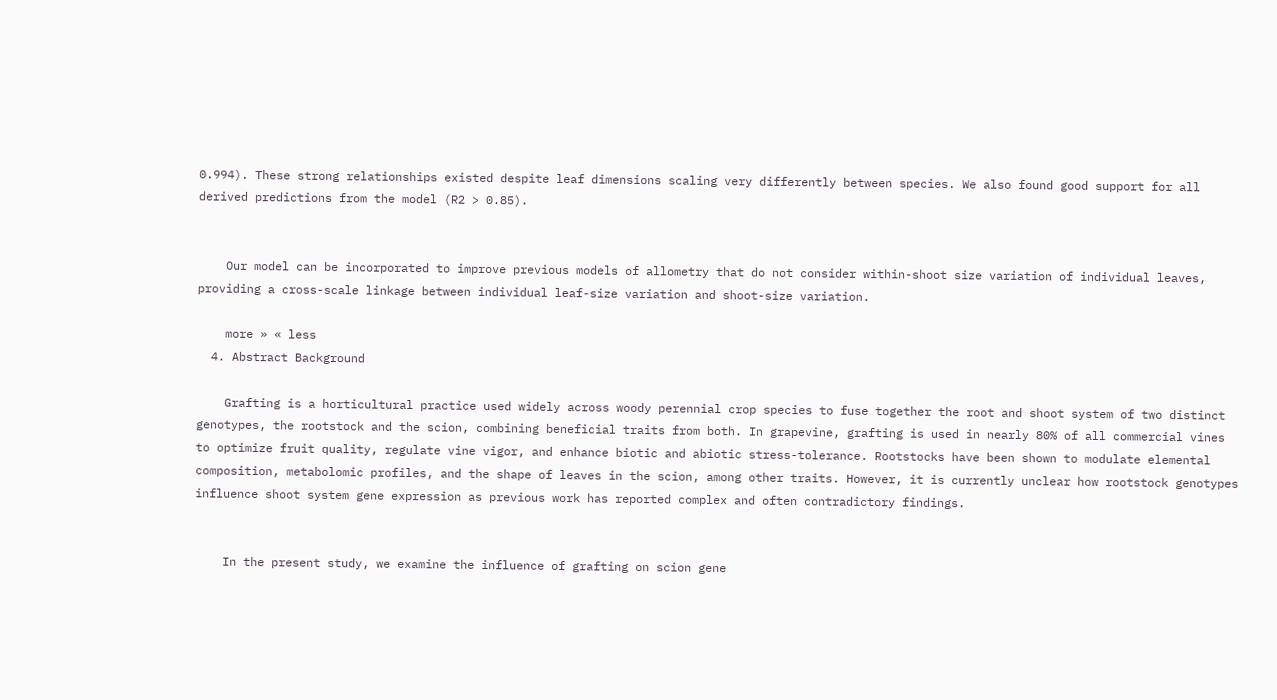0.994). These strong relationships existed despite leaf dimensions scaling very differently between species. We also found good support for all derived predictions from the model (R2 > 0.85).


    Our model can be incorporated to improve previous models of allometry that do not consider within-shoot size variation of individual leaves, providing a cross-scale linkage between individual leaf-size variation and shoot-size variation.

    more » « less
  4. Abstract Background

    Grafting is a horticultural practice used widely across woody perennial crop species to fuse together the root and shoot system of two distinct genotypes, the rootstock and the scion, combining beneficial traits from both. In grapevine, grafting is used in nearly 80% of all commercial vines to optimize fruit quality, regulate vine vigor, and enhance biotic and abiotic stress-tolerance. Rootstocks have been shown to modulate elemental composition, metabolomic profiles, and the shape of leaves in the scion, among other traits. However, it is currently unclear how rootstock genotypes influence shoot system gene expression as previous work has reported complex and often contradictory findings.


    In the present study, we examine the influence of grafting on scion gene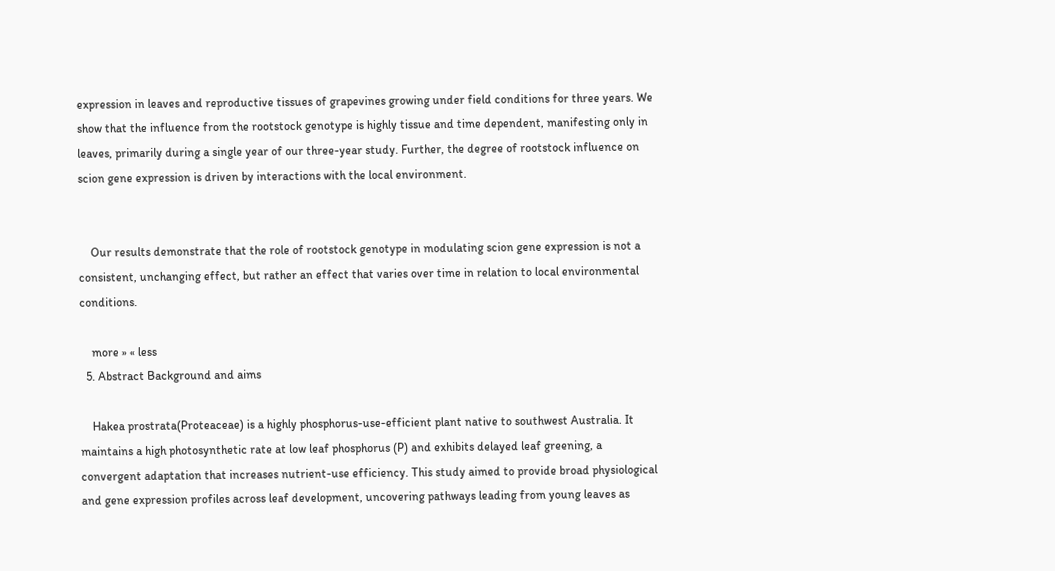expression in leaves and reproductive tissues of grapevines growing under field conditions for three years. We show that the influence from the rootstock genotype is highly tissue and time dependent, manifesting only in leaves, primarily during a single year of our three-year study. Further, the degree of rootstock influence on scion gene expression is driven by interactions with the local environment.


    Our results demonstrate that the role of rootstock genotype in modulating scion gene expression is not a consistent, unchanging effect, but rather an effect that varies over time in relation to local environmental conditions.

    more » « less
  5. Abstract Background and aims

    Hakea prostrata(Proteaceae) is a highly phosphorus-use-efficient plant native to southwest Australia. It maintains a high photosynthetic rate at low leaf phosphorus (P) and exhibits delayed leaf greening, a convergent adaptation that increases nutrient-use efficiency. This study aimed to provide broad physiological and gene expression profiles across leaf development, uncovering pathways leading from young leaves as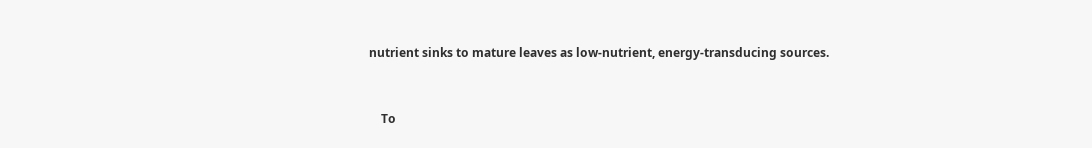nutrient sinks to mature leaves as low-nutrient, energy-transducing sources.


    To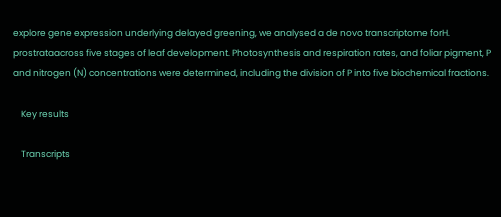explore gene expression underlying delayed greening, we analysed a de novo transcriptome forH. prostrataacross five stages of leaf development. Photosynthesis and respiration rates, and foliar pigment, P and nitrogen (N) concentrations were determined, including the division of P into five biochemical fractions.

    Key results

    Transcripts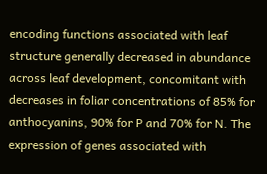encoding functions associated with leaf structure generally decreased in abundance across leaf development, concomitant with decreases in foliar concentrations of 85% for anthocyanins, 90% for P and 70% for N. The expression of genes associated with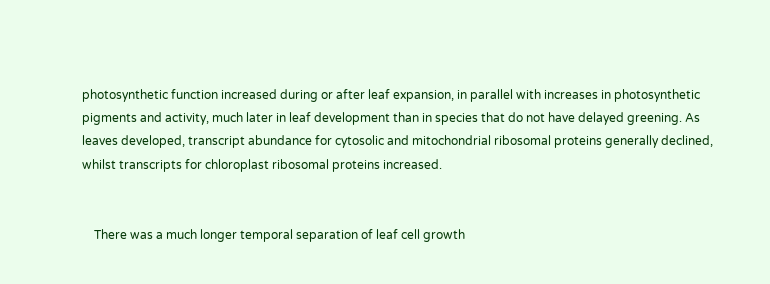photosynthetic function increased during or after leaf expansion, in parallel with increases in photosynthetic pigments and activity, much later in leaf development than in species that do not have delayed greening. As leaves developed, transcript abundance for cytosolic and mitochondrial ribosomal proteins generally declined, whilst transcripts for chloroplast ribosomal proteins increased.


    There was a much longer temporal separation of leaf cell growth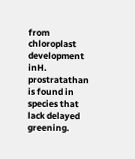from chloroplast development inH. prostratathan is found in species that lack delayed greening.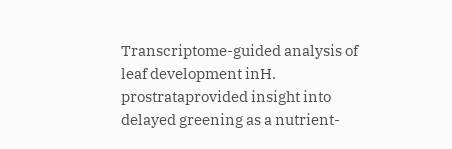Transcriptome-guided analysis of leaf development inH. prostrataprovided insight into delayed greening as a nutrient-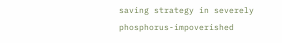saving strategy in severely phosphorus-impoverished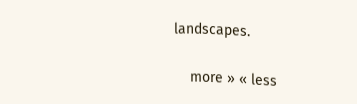landscapes.

    more » « less